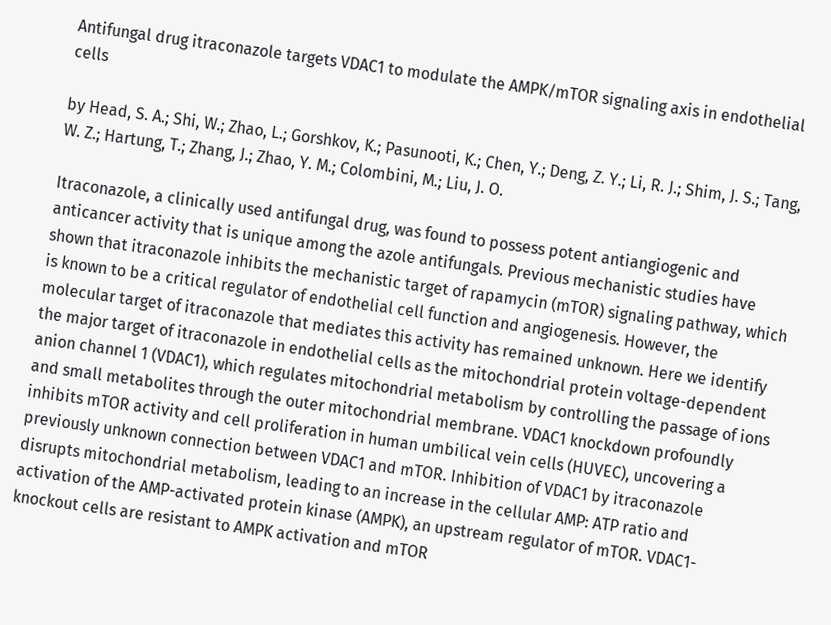Antifungal drug itraconazole targets VDAC1 to modulate the AMPK/mTOR signaling axis in endothelial cells

by Head, S. A.; Shi, W.; Zhao, L.; Gorshkov, K.; Pasunooti, K.; Chen, Y.; Deng, Z. Y.; Li, R. J.; Shim, J. S.; Tang, W. Z.; Hartung, T.; Zhang, J.; Zhao, Y. M.; Colombini, M.; Liu, J. O.

Itraconazole, a clinically used antifungal drug, was found to possess potent antiangiogenic and anticancer activity that is unique among the azole antifungals. Previous mechanistic studies have shown that itraconazole inhibits the mechanistic target of rapamycin (mTOR) signaling pathway, which is known to be a critical regulator of endothelial cell function and angiogenesis. However, the molecular target of itraconazole that mediates this activity has remained unknown. Here we identify the major target of itraconazole in endothelial cells as the mitochondrial protein voltage-dependent anion channel 1 (VDAC1), which regulates mitochondrial metabolism by controlling the passage of ions and small metabolites through the outer mitochondrial membrane. VDAC1 knockdown profoundly inhibits mTOR activity and cell proliferation in human umbilical vein cells (HUVEC), uncovering a previously unknown connection between VDAC1 and mTOR. Inhibition of VDAC1 by itraconazole disrupts mitochondrial metabolism, leading to an increase in the cellular AMP: ATP ratio and activation of the AMP-activated protein kinase (AMPK), an upstream regulator of mTOR. VDAC1-knockout cells are resistant to AMPK activation and mTOR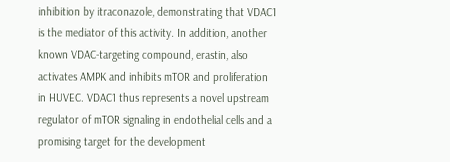inhibition by itraconazole, demonstrating that VDAC1 is the mediator of this activity. In addition, another known VDAC-targeting compound, erastin, also activates AMPK and inhibits mTOR and proliferation in HUVEC. VDAC1 thus represents a novel upstream regulator of mTOR signaling in endothelial cells and a promising target for the development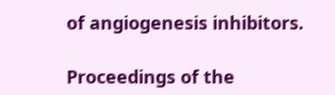of angiogenesis inhibitors.

Proceedings of the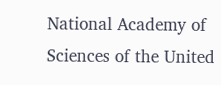National Academy of Sciences of the United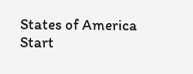States of America
Start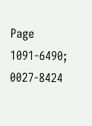Page
1091-6490; 0027-8424